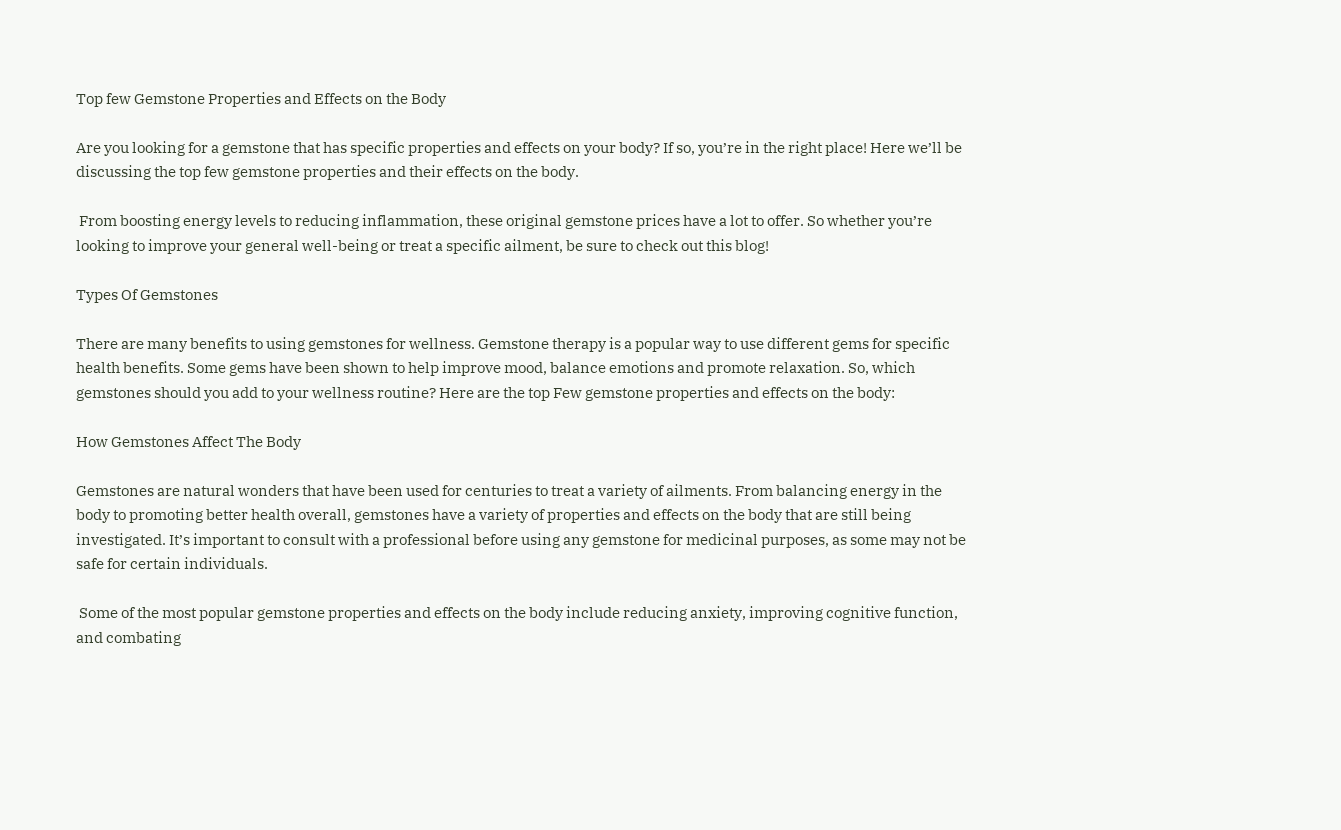Top few Gemstone Properties and Effects on the Body

Are you looking for a gemstone that has specific properties and effects on your body? If so, you’re in the right place! Here we’ll be discussing the top few gemstone properties and their effects on the body.

 From boosting energy levels to reducing inflammation, these original gemstone prices have a lot to offer. So whether you’re looking to improve your general well-being or treat a specific ailment, be sure to check out this blog!

Types Of Gemstones

There are many benefits to using gemstones for wellness. Gemstone therapy is a popular way to use different gems for specific health benefits. Some gems have been shown to help improve mood, balance emotions and promote relaxation. So, which gemstones should you add to your wellness routine? Here are the top Few gemstone properties and effects on the body:

How Gemstones Affect The Body

Gemstones are natural wonders that have been used for centuries to treat a variety of ailments. From balancing energy in the body to promoting better health overall, gemstones have a variety of properties and effects on the body that are still being investigated. It’s important to consult with a professional before using any gemstone for medicinal purposes, as some may not be safe for certain individuals.

 Some of the most popular gemstone properties and effects on the body include reducing anxiety, improving cognitive function, and combating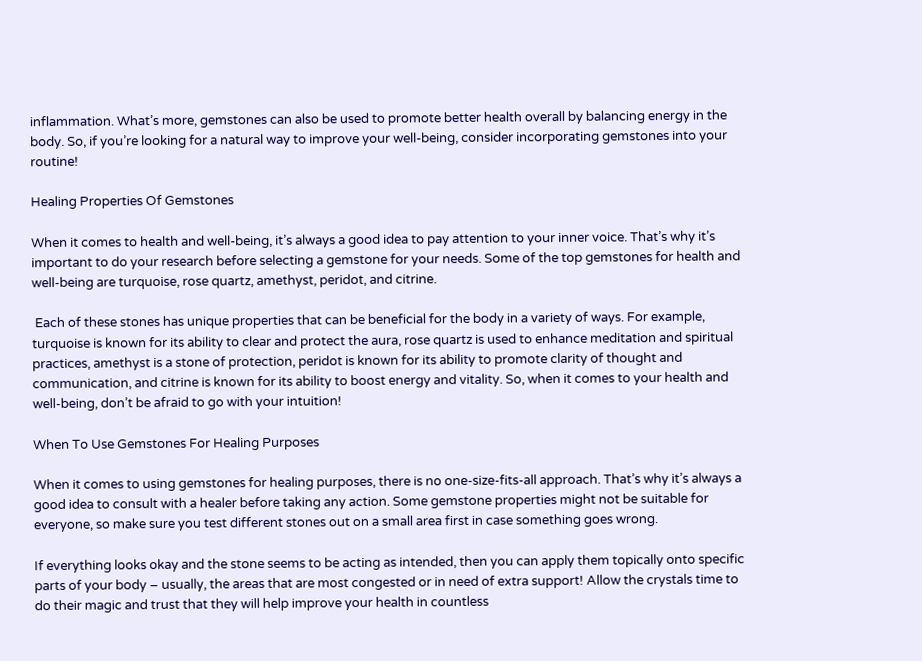inflammation. What’s more, gemstones can also be used to promote better health overall by balancing energy in the body. So, if you’re looking for a natural way to improve your well-being, consider incorporating gemstones into your routine!

Healing Properties Of Gemstones

When it comes to health and well-being, it’s always a good idea to pay attention to your inner voice. That’s why it’s important to do your research before selecting a gemstone for your needs. Some of the top gemstones for health and well-being are turquoise, rose quartz, amethyst, peridot, and citrine.

 Each of these stones has unique properties that can be beneficial for the body in a variety of ways. For example, turquoise is known for its ability to clear and protect the aura, rose quartz is used to enhance meditation and spiritual practices, amethyst is a stone of protection, peridot is known for its ability to promote clarity of thought and communication, and citrine is known for its ability to boost energy and vitality. So, when it comes to your health and well-being, don’t be afraid to go with your intuition!

When To Use Gemstones For Healing Purposes

When it comes to using gemstones for healing purposes, there is no one-size-fits-all approach. That’s why it’s always a good idea to consult with a healer before taking any action. Some gemstone properties might not be suitable for everyone, so make sure you test different stones out on a small area first in case something goes wrong.

If everything looks okay and the stone seems to be acting as intended, then you can apply them topically onto specific parts of your body – usually, the areas that are most congested or in need of extra support! Allow the crystals time to do their magic and trust that they will help improve your health in countless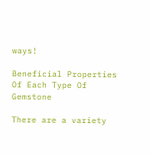ways!

Beneficial Properties Of Each Type Of Gemstone

There are a variety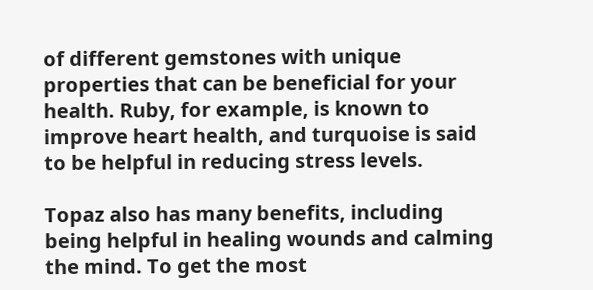of different gemstones with unique properties that can be beneficial for your health. Ruby, for example, is known to improve heart health, and turquoise is said to be helpful in reducing stress levels.

Topaz also has many benefits, including being helpful in healing wounds and calming the mind. To get the most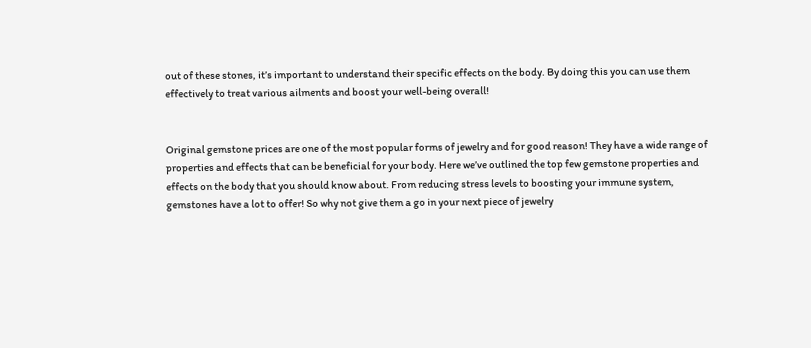out of these stones, it’s important to understand their specific effects on the body. By doing this you can use them effectively to treat various ailments and boost your well-being overall!


Original gemstone prices are one of the most popular forms of jewelry and for good reason! They have a wide range of properties and effects that can be beneficial for your body. Here we’ve outlined the top few gemstone properties and effects on the body that you should know about. From reducing stress levels to boosting your immune system, gemstones have a lot to offer! So why not give them a go in your next piece of jewelry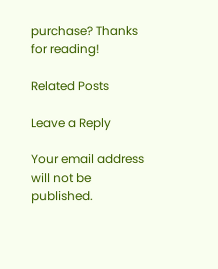purchase? Thanks for reading!

Related Posts

Leave a Reply

Your email address will not be published.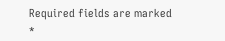Required fields are marked *